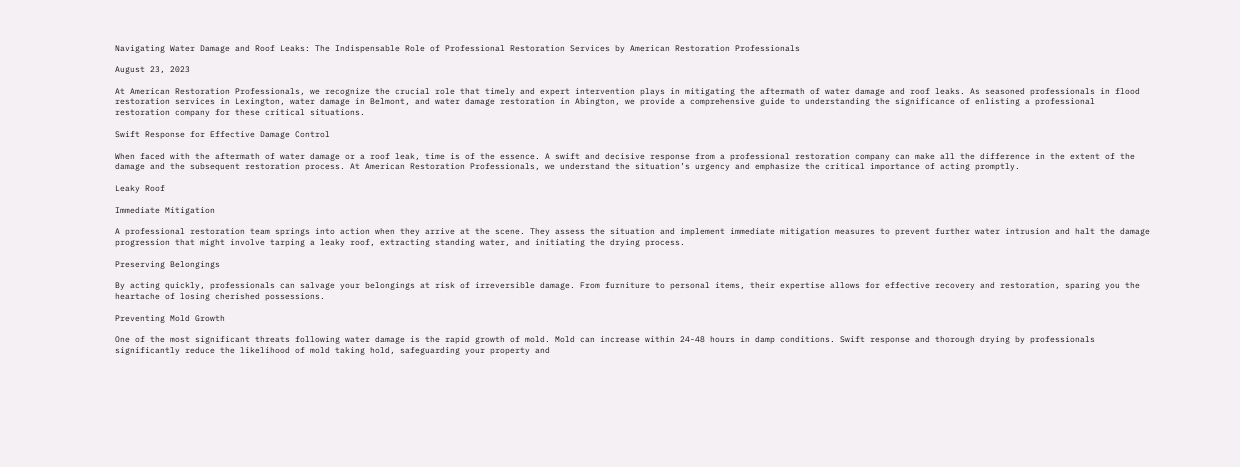Navigating Water Damage and Roof Leaks: The Indispensable Role of Professional Restoration Services by American Restoration Professionals

August 23, 2023

At American Restoration Professionals, we recognize the crucial role that timely and expert intervention plays in mitigating the aftermath of water damage and roof leaks. As seasoned professionals in flood restoration services in Lexington, water damage in Belmont, and water damage restoration in Abington, we provide a comprehensive guide to understanding the significance of enlisting a professional restoration company for these critical situations.

Swift Response for Effective Damage Control

When faced with the aftermath of water damage or a roof leak, time is of the essence. A swift and decisive response from a professional restoration company can make all the difference in the extent of the damage and the subsequent restoration process. At American Restoration Professionals, we understand the situation’s urgency and emphasize the critical importance of acting promptly.

Leaky Roof

Immediate Mitigation

A professional restoration team springs into action when they arrive at the scene. They assess the situation and implement immediate mitigation measures to prevent further water intrusion and halt the damage progression that might involve tarping a leaky roof, extracting standing water, and initiating the drying process.

Preserving Belongings

By acting quickly, professionals can salvage your belongings at risk of irreversible damage. From furniture to personal items, their expertise allows for effective recovery and restoration, sparing you the heartache of losing cherished possessions.

Preventing Mold Growth

One of the most significant threats following water damage is the rapid growth of mold. Mold can increase within 24-48 hours in damp conditions. Swift response and thorough drying by professionals significantly reduce the likelihood of mold taking hold, safeguarding your property and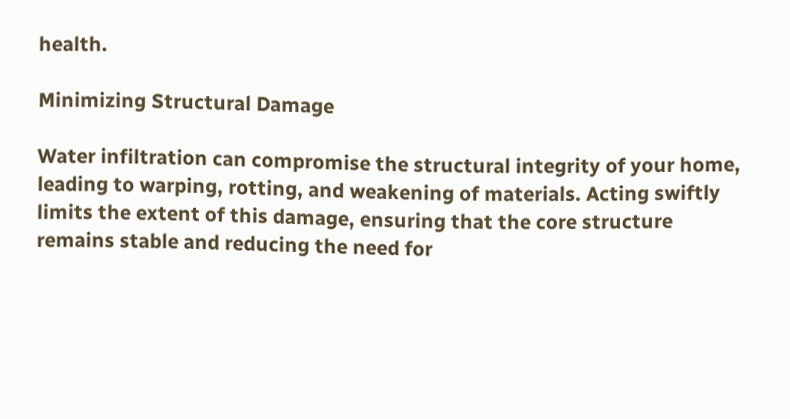health.

Minimizing Structural Damage

Water infiltration can compromise the structural integrity of your home, leading to warping, rotting, and weakening of materials. Acting swiftly limits the extent of this damage, ensuring that the core structure remains stable and reducing the need for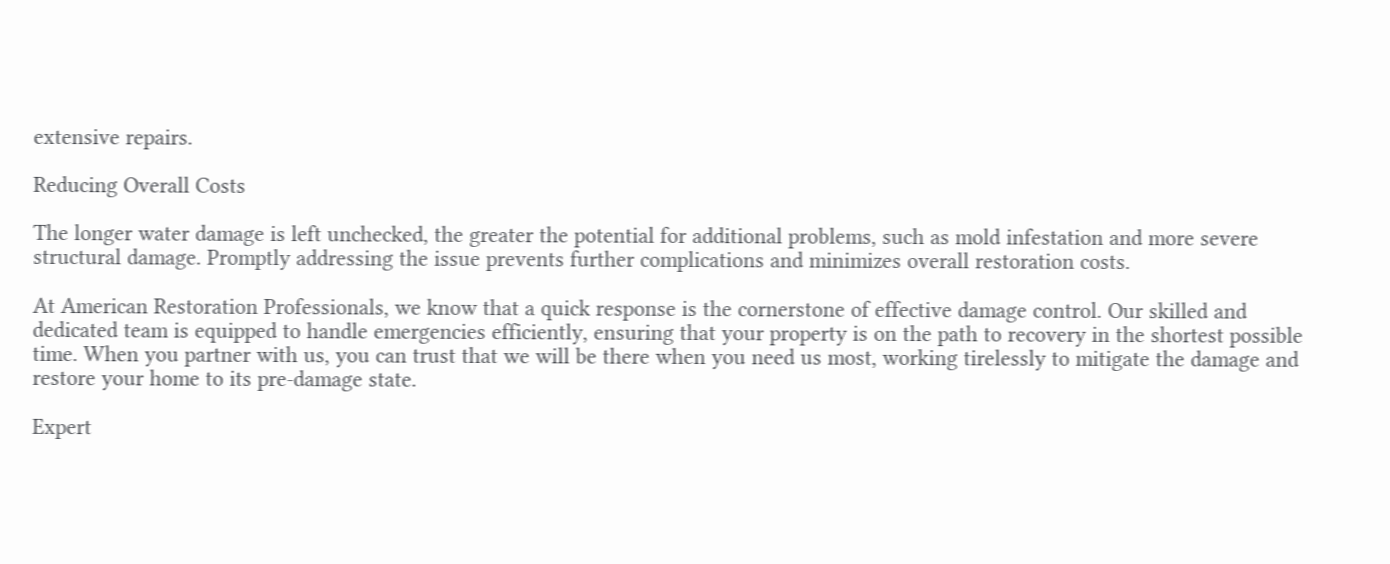extensive repairs.

Reducing Overall Costs

The longer water damage is left unchecked, the greater the potential for additional problems, such as mold infestation and more severe structural damage. Promptly addressing the issue prevents further complications and minimizes overall restoration costs.

At American Restoration Professionals, we know that a quick response is the cornerstone of effective damage control. Our skilled and dedicated team is equipped to handle emergencies efficiently, ensuring that your property is on the path to recovery in the shortest possible time. When you partner with us, you can trust that we will be there when you need us most, working tirelessly to mitigate the damage and restore your home to its pre-damage state.

Expert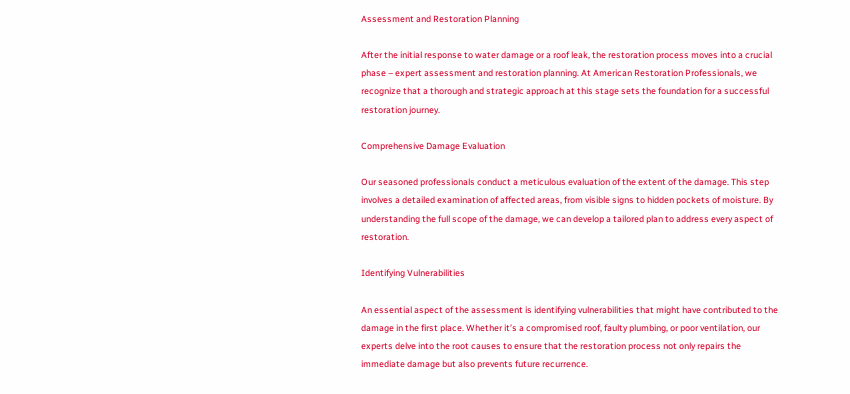Assessment and Restoration Planning

After the initial response to water damage or a roof leak, the restoration process moves into a crucial phase – expert assessment and restoration planning. At American Restoration Professionals, we recognize that a thorough and strategic approach at this stage sets the foundation for a successful restoration journey.

Comprehensive Damage Evaluation

Our seasoned professionals conduct a meticulous evaluation of the extent of the damage. This step involves a detailed examination of affected areas, from visible signs to hidden pockets of moisture. By understanding the full scope of the damage, we can develop a tailored plan to address every aspect of restoration.

Identifying Vulnerabilities

An essential aspect of the assessment is identifying vulnerabilities that might have contributed to the damage in the first place. Whether it’s a compromised roof, faulty plumbing, or poor ventilation, our experts delve into the root causes to ensure that the restoration process not only repairs the immediate damage but also prevents future recurrence.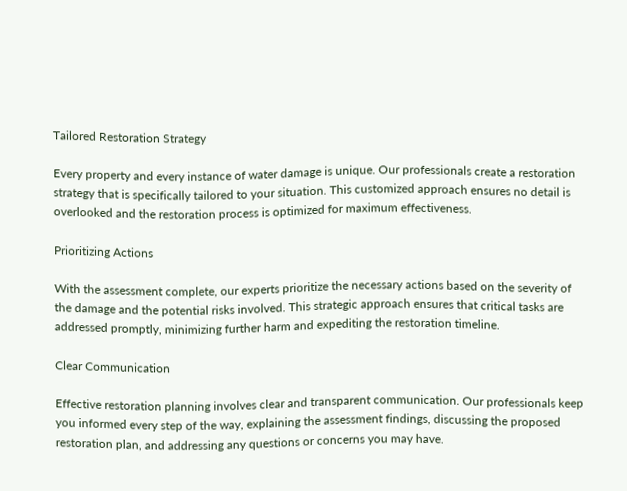Tailored Restoration Strategy

Every property and every instance of water damage is unique. Our professionals create a restoration strategy that is specifically tailored to your situation. This customized approach ensures no detail is overlooked and the restoration process is optimized for maximum effectiveness.

Prioritizing Actions

With the assessment complete, our experts prioritize the necessary actions based on the severity of the damage and the potential risks involved. This strategic approach ensures that critical tasks are addressed promptly, minimizing further harm and expediting the restoration timeline.

Clear Communication

Effective restoration planning involves clear and transparent communication. Our professionals keep you informed every step of the way, explaining the assessment findings, discussing the proposed restoration plan, and addressing any questions or concerns you may have.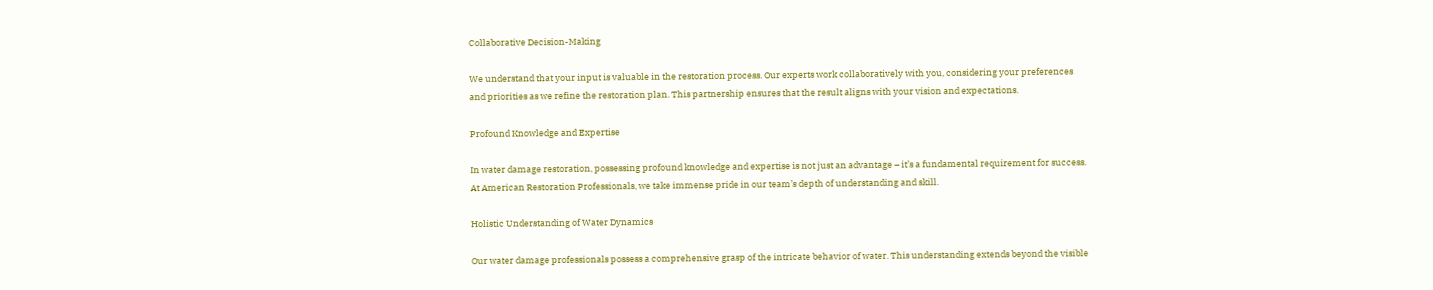Collaborative Decision-Making

We understand that your input is valuable in the restoration process. Our experts work collaboratively with you, considering your preferences and priorities as we refine the restoration plan. This partnership ensures that the result aligns with your vision and expectations.

Profound Knowledge and Expertise

In water damage restoration, possessing profound knowledge and expertise is not just an advantage – it’s a fundamental requirement for success. At American Restoration Professionals, we take immense pride in our team’s depth of understanding and skill.

Holistic Understanding of Water Dynamics

Our water damage professionals possess a comprehensive grasp of the intricate behavior of water. This understanding extends beyond the visible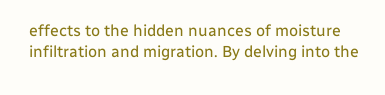effects to the hidden nuances of moisture infiltration and migration. By delving into the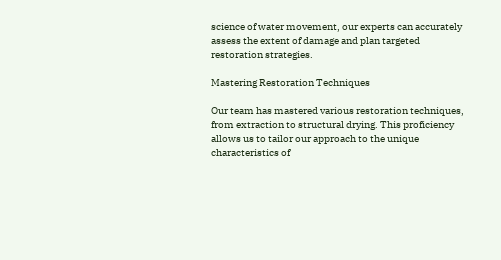science of water movement, our experts can accurately assess the extent of damage and plan targeted restoration strategies.

Mastering Restoration Techniques

Our team has mastered various restoration techniques, from extraction to structural drying. This proficiency allows us to tailor our approach to the unique characteristics of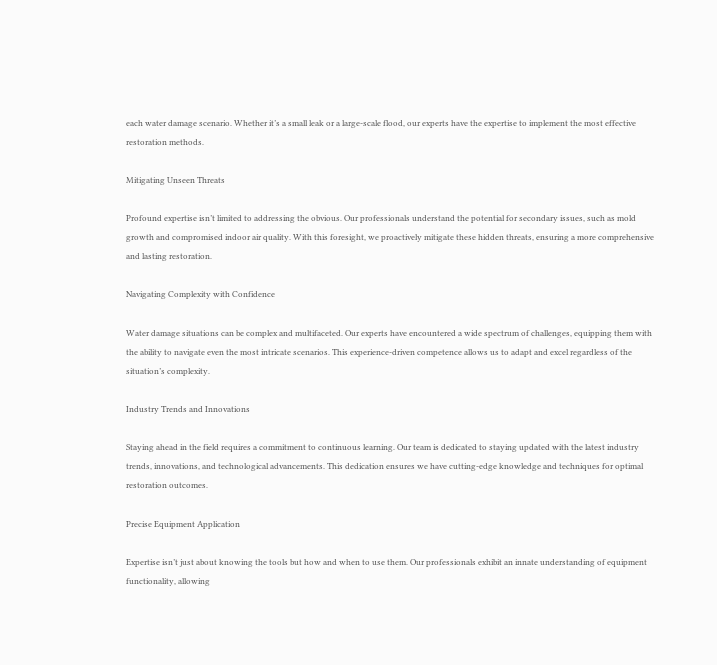each water damage scenario. Whether it’s a small leak or a large-scale flood, our experts have the expertise to implement the most effective restoration methods.

Mitigating Unseen Threats

Profound expertise isn’t limited to addressing the obvious. Our professionals understand the potential for secondary issues, such as mold growth and compromised indoor air quality. With this foresight, we proactively mitigate these hidden threats, ensuring a more comprehensive and lasting restoration.

Navigating Complexity with Confidence

Water damage situations can be complex and multifaceted. Our experts have encountered a wide spectrum of challenges, equipping them with the ability to navigate even the most intricate scenarios. This experience-driven competence allows us to adapt and excel regardless of the situation’s complexity.

Industry Trends and Innovations

Staying ahead in the field requires a commitment to continuous learning. Our team is dedicated to staying updated with the latest industry trends, innovations, and technological advancements. This dedication ensures we have cutting-edge knowledge and techniques for optimal restoration outcomes.

Precise Equipment Application

Expertise isn’t just about knowing the tools but how and when to use them. Our professionals exhibit an innate understanding of equipment functionality, allowing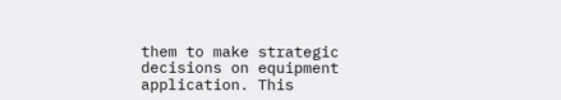them to make strategic decisions on equipment application. This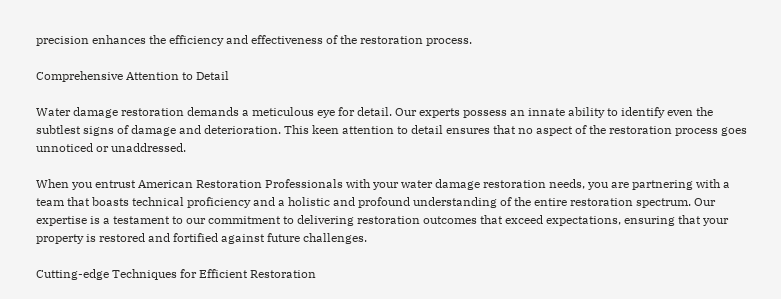precision enhances the efficiency and effectiveness of the restoration process.

Comprehensive Attention to Detail

Water damage restoration demands a meticulous eye for detail. Our experts possess an innate ability to identify even the subtlest signs of damage and deterioration. This keen attention to detail ensures that no aspect of the restoration process goes unnoticed or unaddressed.

When you entrust American Restoration Professionals with your water damage restoration needs, you are partnering with a team that boasts technical proficiency and a holistic and profound understanding of the entire restoration spectrum. Our expertise is a testament to our commitment to delivering restoration outcomes that exceed expectations, ensuring that your property is restored and fortified against future challenges.

Cutting-edge Techniques for Efficient Restoration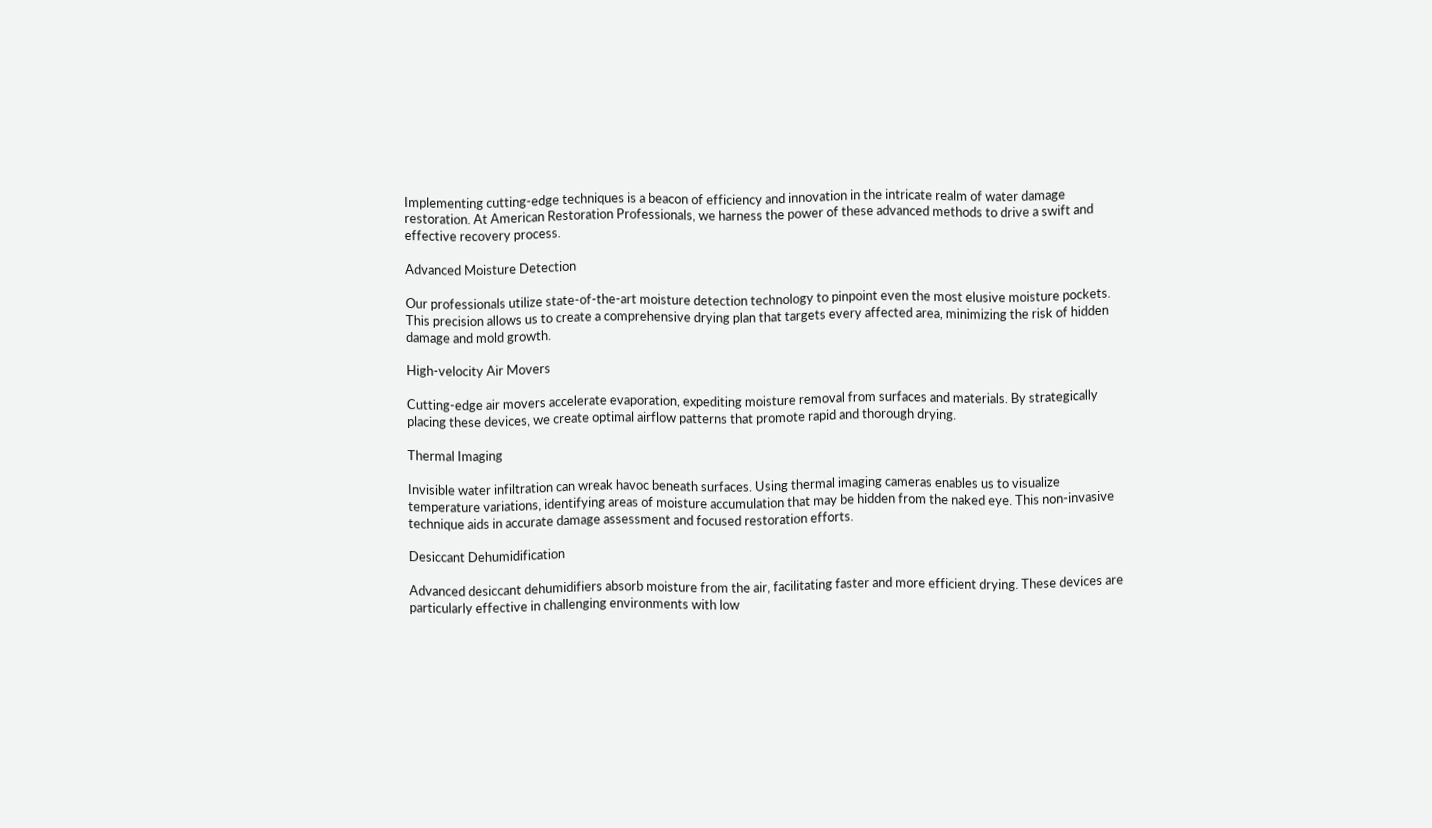Implementing cutting-edge techniques is a beacon of efficiency and innovation in the intricate realm of water damage restoration. At American Restoration Professionals, we harness the power of these advanced methods to drive a swift and effective recovery process.

Advanced Moisture Detection

Our professionals utilize state-of-the-art moisture detection technology to pinpoint even the most elusive moisture pockets. This precision allows us to create a comprehensive drying plan that targets every affected area, minimizing the risk of hidden damage and mold growth.

High-velocity Air Movers

Cutting-edge air movers accelerate evaporation, expediting moisture removal from surfaces and materials. By strategically placing these devices, we create optimal airflow patterns that promote rapid and thorough drying.

Thermal Imaging

Invisible water infiltration can wreak havoc beneath surfaces. Using thermal imaging cameras enables us to visualize temperature variations, identifying areas of moisture accumulation that may be hidden from the naked eye. This non-invasive technique aids in accurate damage assessment and focused restoration efforts.

Desiccant Dehumidification

Advanced desiccant dehumidifiers absorb moisture from the air, facilitating faster and more efficient drying. These devices are particularly effective in challenging environments with low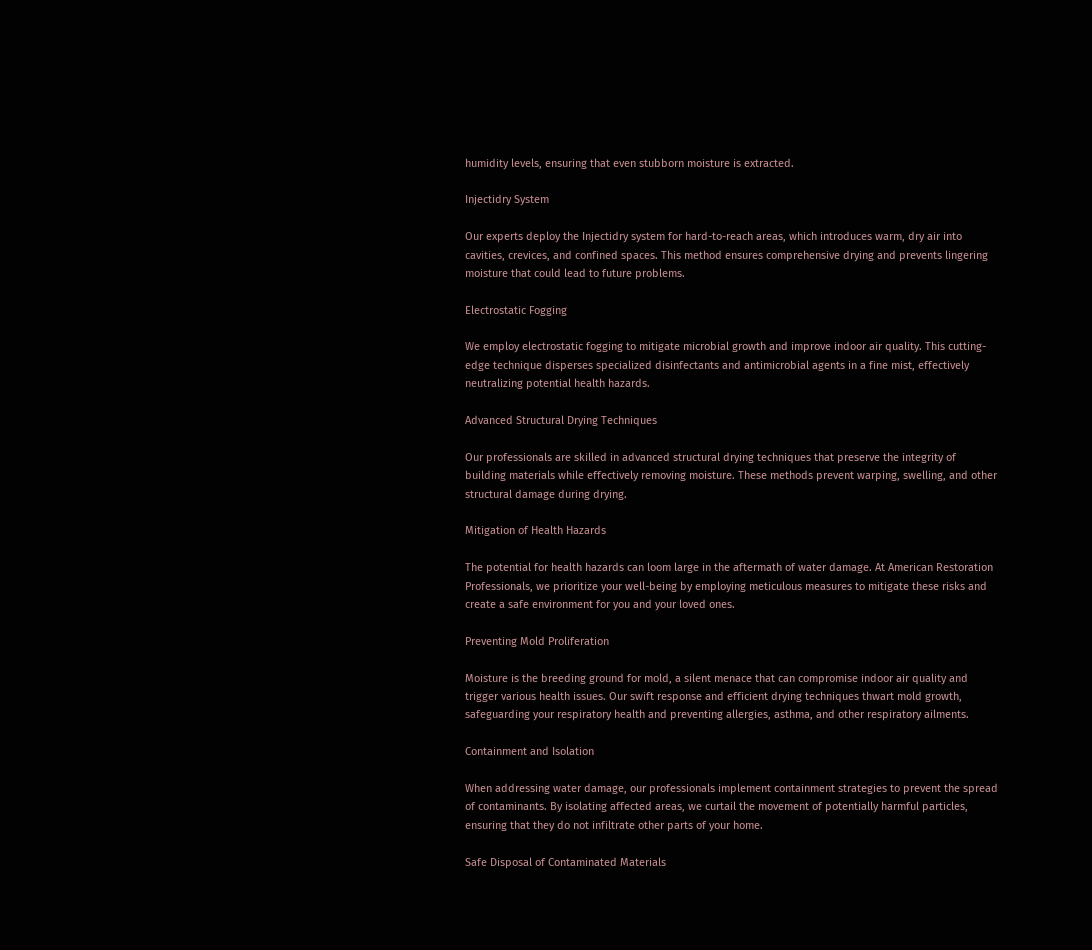humidity levels, ensuring that even stubborn moisture is extracted.

Injectidry System

Our experts deploy the Injectidry system for hard-to-reach areas, which introduces warm, dry air into cavities, crevices, and confined spaces. This method ensures comprehensive drying and prevents lingering moisture that could lead to future problems.

Electrostatic Fogging

We employ electrostatic fogging to mitigate microbial growth and improve indoor air quality. This cutting-edge technique disperses specialized disinfectants and antimicrobial agents in a fine mist, effectively neutralizing potential health hazards.

Advanced Structural Drying Techniques

Our professionals are skilled in advanced structural drying techniques that preserve the integrity of building materials while effectively removing moisture. These methods prevent warping, swelling, and other structural damage during drying.

Mitigation of Health Hazards

The potential for health hazards can loom large in the aftermath of water damage. At American Restoration Professionals, we prioritize your well-being by employing meticulous measures to mitigate these risks and create a safe environment for you and your loved ones.

Preventing Mold Proliferation

Moisture is the breeding ground for mold, a silent menace that can compromise indoor air quality and trigger various health issues. Our swift response and efficient drying techniques thwart mold growth, safeguarding your respiratory health and preventing allergies, asthma, and other respiratory ailments.

Containment and Isolation

When addressing water damage, our professionals implement containment strategies to prevent the spread of contaminants. By isolating affected areas, we curtail the movement of potentially harmful particles, ensuring that they do not infiltrate other parts of your home.

Safe Disposal of Contaminated Materials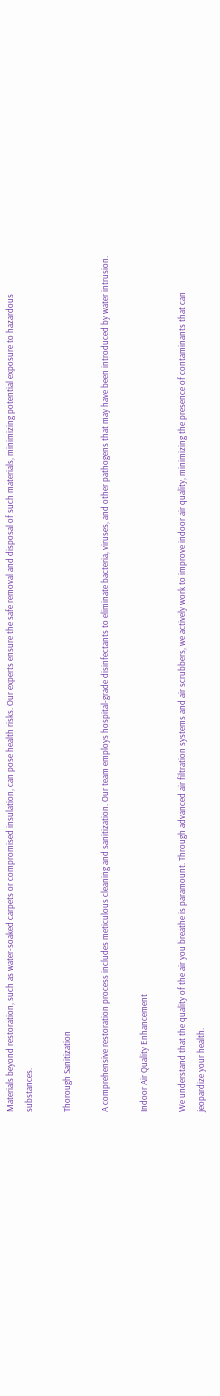Materials beyond restoration, such as water-soaked carpets or compromised insulation, can pose health risks. Our experts ensure the safe removal and disposal of such materials, minimizing potential exposure to hazardous substances.

Thorough Sanitization

A comprehensive restoration process includes meticulous cleaning and sanitization. Our team employs hospital-grade disinfectants to eliminate bacteria, viruses, and other pathogens that may have been introduced by water intrusion.

Indoor Air Quality Enhancement

We understand that the quality of the air you breathe is paramount. Through advanced air filtration systems and air scrubbers, we actively work to improve indoor air quality, minimizing the presence of contaminants that can jeopardize your health.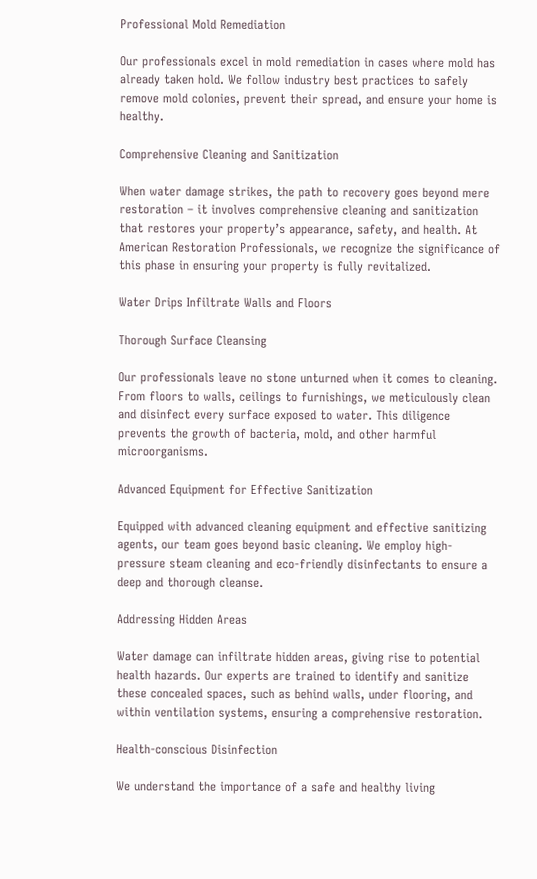Professional Mold Remediation

Our professionals excel in mold remediation in cases where mold has already taken hold. We follow industry best practices to safely remove mold colonies, prevent their spread, and ensure your home is healthy.

Comprehensive Cleaning and Sanitization

When water damage strikes, the path to recovery goes beyond mere restoration – it involves comprehensive cleaning and sanitization that restores your property’s appearance, safety, and health. At American Restoration Professionals, we recognize the significance of this phase in ensuring your property is fully revitalized.

Water Drips Infiltrate Walls and Floors

Thorough Surface Cleansing

Our professionals leave no stone unturned when it comes to cleaning. From floors to walls, ceilings to furnishings, we meticulously clean and disinfect every surface exposed to water. This diligence prevents the growth of bacteria, mold, and other harmful microorganisms.

Advanced Equipment for Effective Sanitization

Equipped with advanced cleaning equipment and effective sanitizing agents, our team goes beyond basic cleaning. We employ high-pressure steam cleaning and eco-friendly disinfectants to ensure a deep and thorough cleanse.

Addressing Hidden Areas

Water damage can infiltrate hidden areas, giving rise to potential health hazards. Our experts are trained to identify and sanitize these concealed spaces, such as behind walls, under flooring, and within ventilation systems, ensuring a comprehensive restoration.

Health-conscious Disinfection

We understand the importance of a safe and healthy living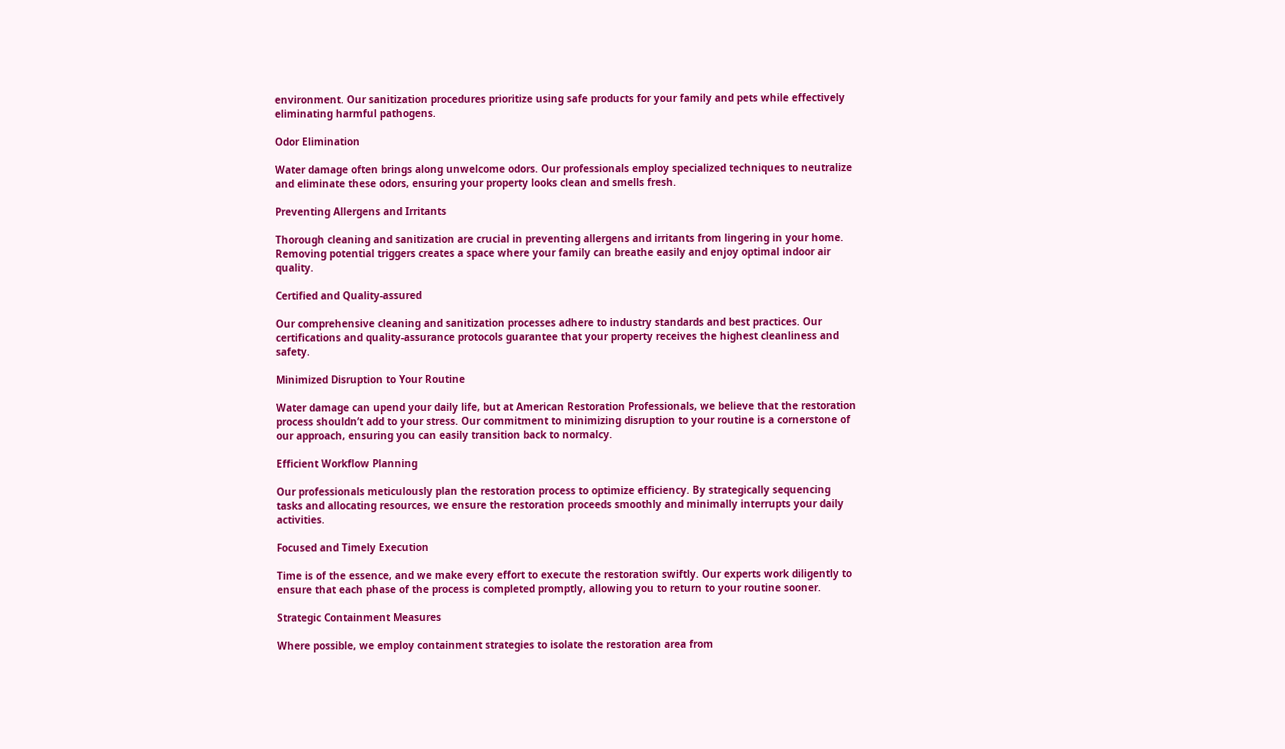environment. Our sanitization procedures prioritize using safe products for your family and pets while effectively eliminating harmful pathogens.

Odor Elimination

Water damage often brings along unwelcome odors. Our professionals employ specialized techniques to neutralize and eliminate these odors, ensuring your property looks clean and smells fresh.

Preventing Allergens and Irritants

Thorough cleaning and sanitization are crucial in preventing allergens and irritants from lingering in your home. Removing potential triggers creates a space where your family can breathe easily and enjoy optimal indoor air quality.

Certified and Quality-assured

Our comprehensive cleaning and sanitization processes adhere to industry standards and best practices. Our certifications and quality-assurance protocols guarantee that your property receives the highest cleanliness and safety.

Minimized Disruption to Your Routine

Water damage can upend your daily life, but at American Restoration Professionals, we believe that the restoration process shouldn’t add to your stress. Our commitment to minimizing disruption to your routine is a cornerstone of our approach, ensuring you can easily transition back to normalcy.

Efficient Workflow Planning

Our professionals meticulously plan the restoration process to optimize efficiency. By strategically sequencing tasks and allocating resources, we ensure the restoration proceeds smoothly and minimally interrupts your daily activities.

Focused and Timely Execution

Time is of the essence, and we make every effort to execute the restoration swiftly. Our experts work diligently to ensure that each phase of the process is completed promptly, allowing you to return to your routine sooner.

Strategic Containment Measures

Where possible, we employ containment strategies to isolate the restoration area from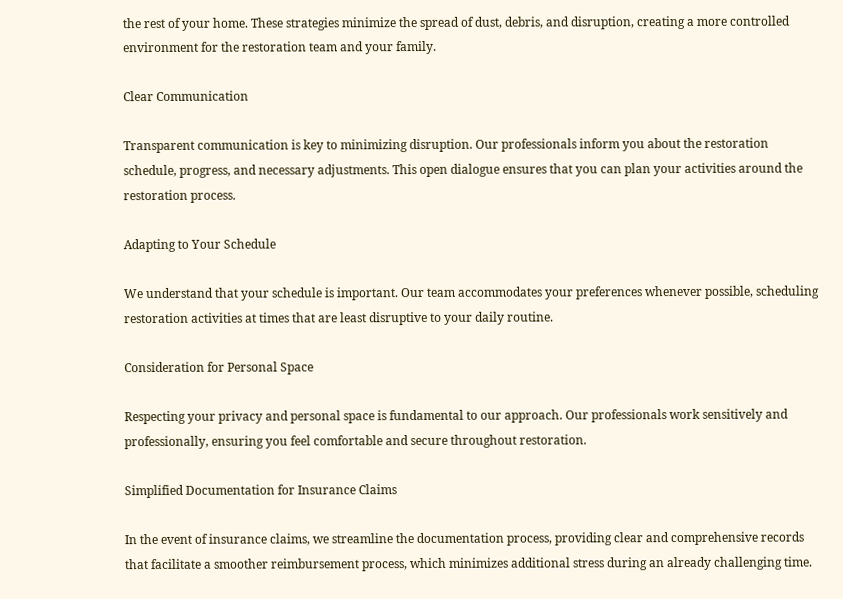the rest of your home. These strategies minimize the spread of dust, debris, and disruption, creating a more controlled environment for the restoration team and your family.

Clear Communication

Transparent communication is key to minimizing disruption. Our professionals inform you about the restoration schedule, progress, and necessary adjustments. This open dialogue ensures that you can plan your activities around the restoration process.

Adapting to Your Schedule

We understand that your schedule is important. Our team accommodates your preferences whenever possible, scheduling restoration activities at times that are least disruptive to your daily routine.

Consideration for Personal Space

Respecting your privacy and personal space is fundamental to our approach. Our professionals work sensitively and professionally, ensuring you feel comfortable and secure throughout restoration.

Simplified Documentation for Insurance Claims

In the event of insurance claims, we streamline the documentation process, providing clear and comprehensive records that facilitate a smoother reimbursement process, which minimizes additional stress during an already challenging time.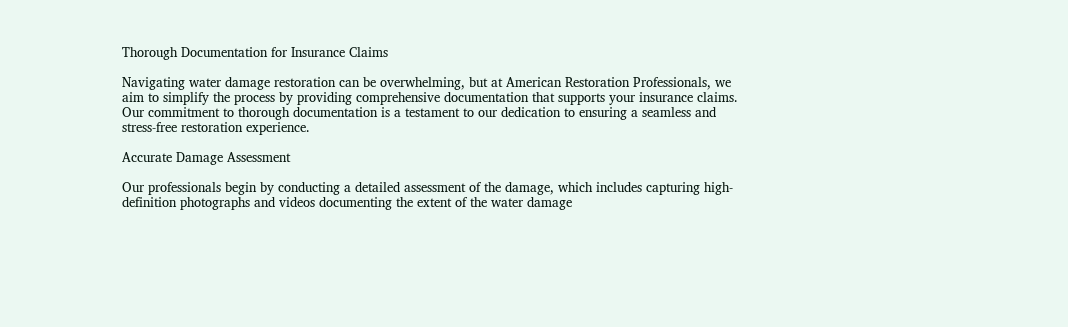Thorough Documentation for Insurance Claims

Navigating water damage restoration can be overwhelming, but at American Restoration Professionals, we aim to simplify the process by providing comprehensive documentation that supports your insurance claims. Our commitment to thorough documentation is a testament to our dedication to ensuring a seamless and stress-free restoration experience.

Accurate Damage Assessment

Our professionals begin by conducting a detailed assessment of the damage, which includes capturing high-definition photographs and videos documenting the extent of the water damage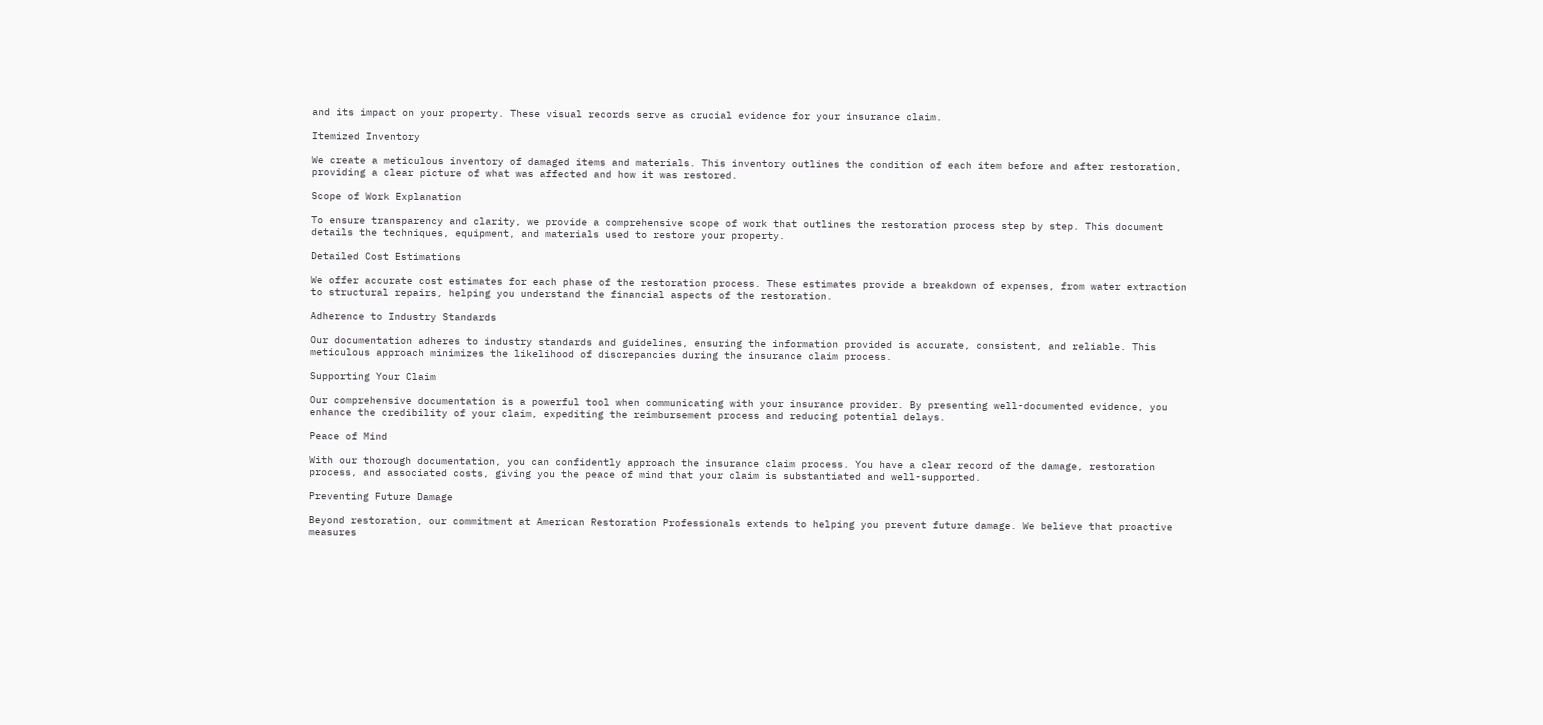and its impact on your property. These visual records serve as crucial evidence for your insurance claim.

Itemized Inventory

We create a meticulous inventory of damaged items and materials. This inventory outlines the condition of each item before and after restoration, providing a clear picture of what was affected and how it was restored.

Scope of Work Explanation

To ensure transparency and clarity, we provide a comprehensive scope of work that outlines the restoration process step by step. This document details the techniques, equipment, and materials used to restore your property.

Detailed Cost Estimations

We offer accurate cost estimates for each phase of the restoration process. These estimates provide a breakdown of expenses, from water extraction to structural repairs, helping you understand the financial aspects of the restoration.

Adherence to Industry Standards

Our documentation adheres to industry standards and guidelines, ensuring the information provided is accurate, consistent, and reliable. This meticulous approach minimizes the likelihood of discrepancies during the insurance claim process.

Supporting Your Claim

Our comprehensive documentation is a powerful tool when communicating with your insurance provider. By presenting well-documented evidence, you enhance the credibility of your claim, expediting the reimbursement process and reducing potential delays.

Peace of Mind

With our thorough documentation, you can confidently approach the insurance claim process. You have a clear record of the damage, restoration process, and associated costs, giving you the peace of mind that your claim is substantiated and well-supported.

Preventing Future Damage

Beyond restoration, our commitment at American Restoration Professionals extends to helping you prevent future damage. We believe that proactive measures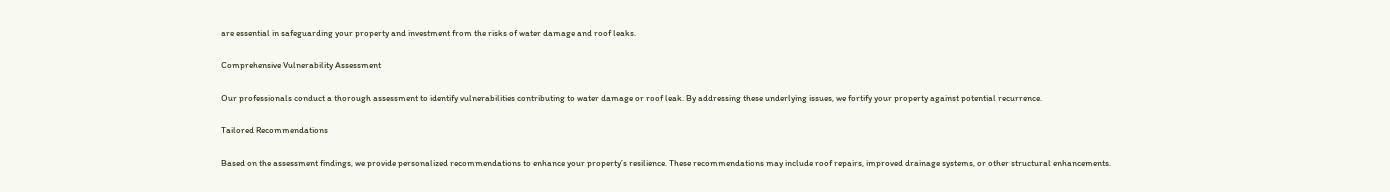are essential in safeguarding your property and investment from the risks of water damage and roof leaks.

Comprehensive Vulnerability Assessment

Our professionals conduct a thorough assessment to identify vulnerabilities contributing to water damage or roof leak. By addressing these underlying issues, we fortify your property against potential recurrence.

Tailored Recommendations

Based on the assessment findings, we provide personalized recommendations to enhance your property’s resilience. These recommendations may include roof repairs, improved drainage systems, or other structural enhancements.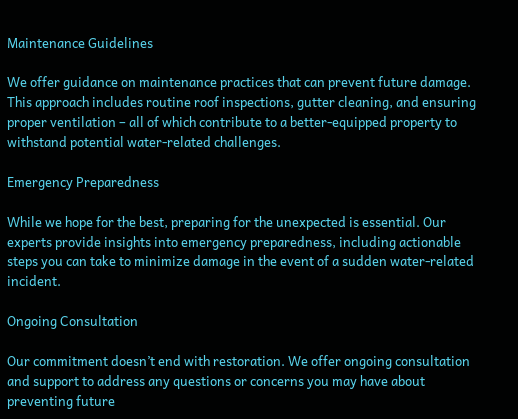Maintenance Guidelines

We offer guidance on maintenance practices that can prevent future damage. This approach includes routine roof inspections, gutter cleaning, and ensuring proper ventilation – all of which contribute to a better-equipped property to withstand potential water-related challenges.

Emergency Preparedness

While we hope for the best, preparing for the unexpected is essential. Our experts provide insights into emergency preparedness, including actionable steps you can take to minimize damage in the event of a sudden water-related incident.

Ongoing Consultation

Our commitment doesn’t end with restoration. We offer ongoing consultation and support to address any questions or concerns you may have about preventing future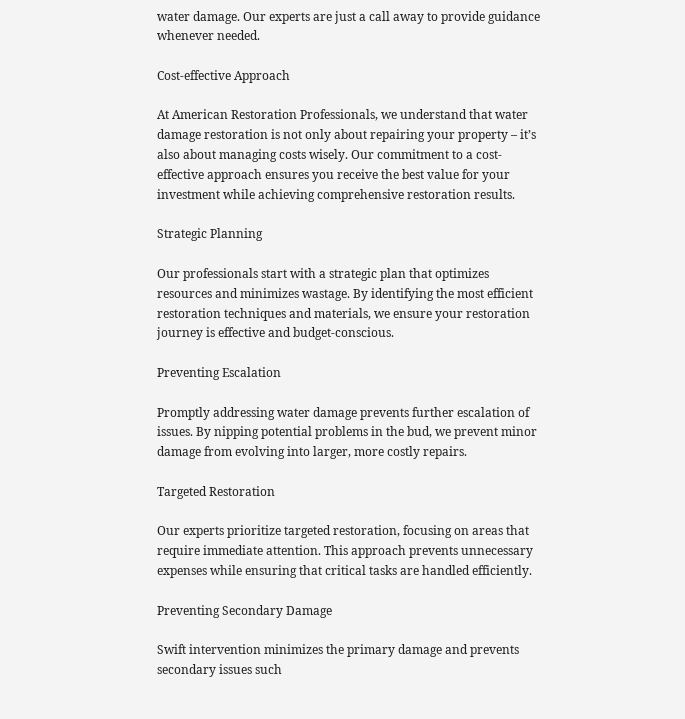water damage. Our experts are just a call away to provide guidance whenever needed.

Cost-effective Approach

At American Restoration Professionals, we understand that water damage restoration is not only about repairing your property – it’s also about managing costs wisely. Our commitment to a cost-effective approach ensures you receive the best value for your investment while achieving comprehensive restoration results.

Strategic Planning

Our professionals start with a strategic plan that optimizes resources and minimizes wastage. By identifying the most efficient restoration techniques and materials, we ensure your restoration journey is effective and budget-conscious.

Preventing Escalation

Promptly addressing water damage prevents further escalation of issues. By nipping potential problems in the bud, we prevent minor damage from evolving into larger, more costly repairs.

Targeted Restoration

Our experts prioritize targeted restoration, focusing on areas that require immediate attention. This approach prevents unnecessary expenses while ensuring that critical tasks are handled efficiently.

Preventing Secondary Damage

Swift intervention minimizes the primary damage and prevents secondary issues such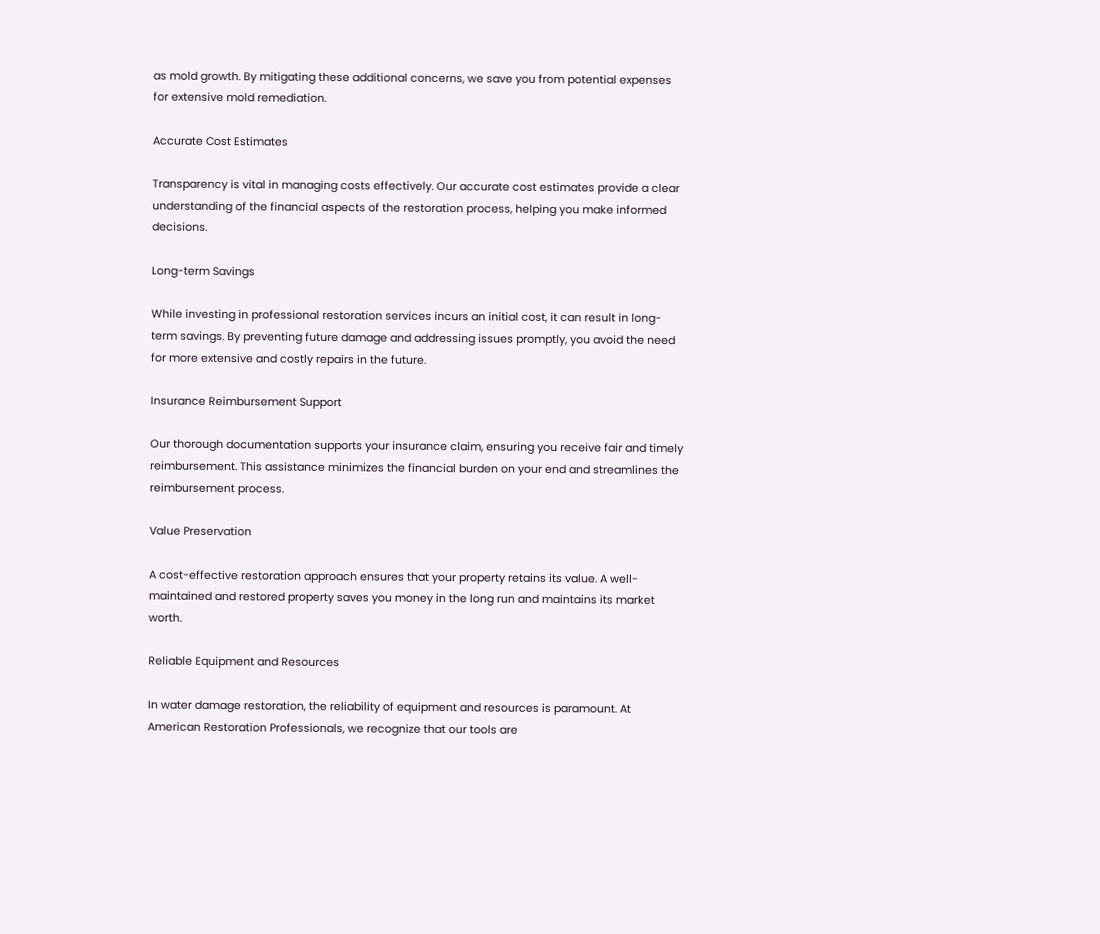as mold growth. By mitigating these additional concerns, we save you from potential expenses for extensive mold remediation.

Accurate Cost Estimates

Transparency is vital in managing costs effectively. Our accurate cost estimates provide a clear understanding of the financial aspects of the restoration process, helping you make informed decisions.

Long-term Savings

While investing in professional restoration services incurs an initial cost, it can result in long-term savings. By preventing future damage and addressing issues promptly, you avoid the need for more extensive and costly repairs in the future.

Insurance Reimbursement Support

Our thorough documentation supports your insurance claim, ensuring you receive fair and timely reimbursement. This assistance minimizes the financial burden on your end and streamlines the reimbursement process.

Value Preservation

A cost-effective restoration approach ensures that your property retains its value. A well-maintained and restored property saves you money in the long run and maintains its market worth.

Reliable Equipment and Resources

In water damage restoration, the reliability of equipment and resources is paramount. At American Restoration Professionals, we recognize that our tools are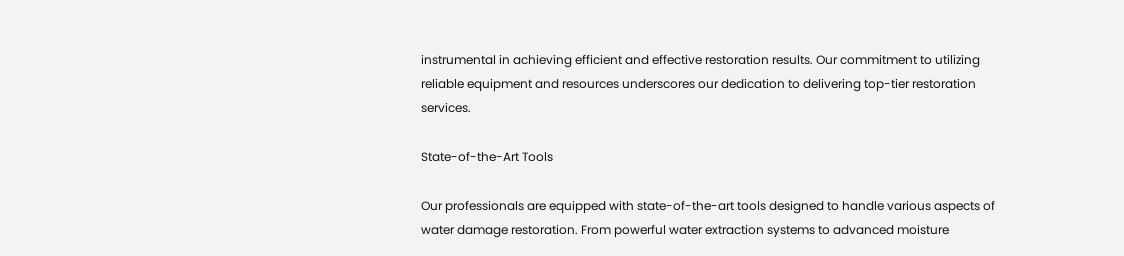instrumental in achieving efficient and effective restoration results. Our commitment to utilizing reliable equipment and resources underscores our dedication to delivering top-tier restoration services.

State-of-the-Art Tools

Our professionals are equipped with state-of-the-art tools designed to handle various aspects of water damage restoration. From powerful water extraction systems to advanced moisture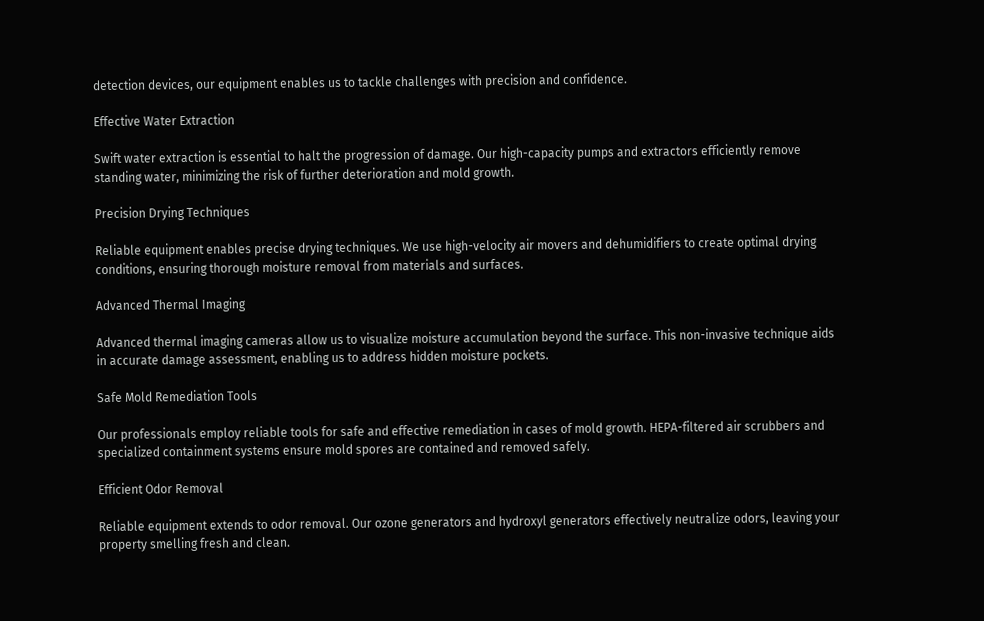detection devices, our equipment enables us to tackle challenges with precision and confidence.

Effective Water Extraction

Swift water extraction is essential to halt the progression of damage. Our high-capacity pumps and extractors efficiently remove standing water, minimizing the risk of further deterioration and mold growth.

Precision Drying Techniques

Reliable equipment enables precise drying techniques. We use high-velocity air movers and dehumidifiers to create optimal drying conditions, ensuring thorough moisture removal from materials and surfaces.

Advanced Thermal Imaging

Advanced thermal imaging cameras allow us to visualize moisture accumulation beyond the surface. This non-invasive technique aids in accurate damage assessment, enabling us to address hidden moisture pockets.

Safe Mold Remediation Tools

Our professionals employ reliable tools for safe and effective remediation in cases of mold growth. HEPA-filtered air scrubbers and specialized containment systems ensure mold spores are contained and removed safely.

Efficient Odor Removal

Reliable equipment extends to odor removal. Our ozone generators and hydroxyl generators effectively neutralize odors, leaving your property smelling fresh and clean.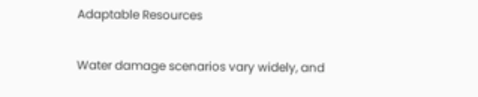Adaptable Resources

Water damage scenarios vary widely, and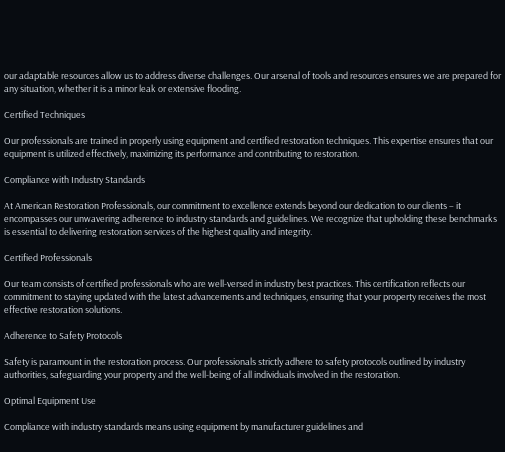our adaptable resources allow us to address diverse challenges. Our arsenal of tools and resources ensures we are prepared for any situation, whether it is a minor leak or extensive flooding.

Certified Techniques

Our professionals are trained in properly using equipment and certified restoration techniques. This expertise ensures that our equipment is utilized effectively, maximizing its performance and contributing to restoration.

Compliance with Industry Standards

At American Restoration Professionals, our commitment to excellence extends beyond our dedication to our clients – it encompasses our unwavering adherence to industry standards and guidelines. We recognize that upholding these benchmarks is essential to delivering restoration services of the highest quality and integrity.

Certified Professionals

Our team consists of certified professionals who are well-versed in industry best practices. This certification reflects our commitment to staying updated with the latest advancements and techniques, ensuring that your property receives the most effective restoration solutions.

Adherence to Safety Protocols

Safety is paramount in the restoration process. Our professionals strictly adhere to safety protocols outlined by industry authorities, safeguarding your property and the well-being of all individuals involved in the restoration.

Optimal Equipment Use

Compliance with industry standards means using equipment by manufacturer guidelines and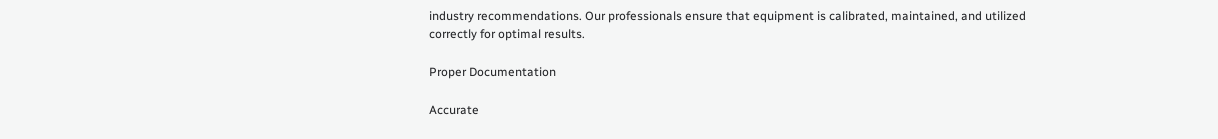industry recommendations. Our professionals ensure that equipment is calibrated, maintained, and utilized correctly for optimal results.

Proper Documentation

Accurate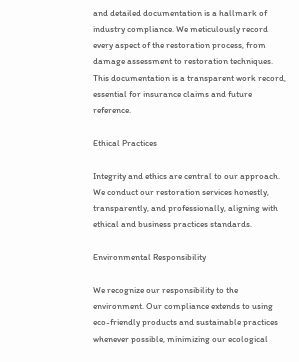and detailed documentation is a hallmark of industry compliance. We meticulously record every aspect of the restoration process, from damage assessment to restoration techniques. This documentation is a transparent work record, essential for insurance claims and future reference.

Ethical Practices

Integrity and ethics are central to our approach. We conduct our restoration services honestly, transparently, and professionally, aligning with ethical and business practices standards.

Environmental Responsibility

We recognize our responsibility to the environment. Our compliance extends to using eco-friendly products and sustainable practices whenever possible, minimizing our ecological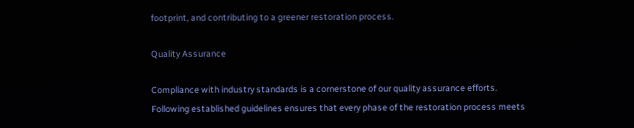footprint, and contributing to a greener restoration process.

Quality Assurance

Compliance with industry standards is a cornerstone of our quality assurance efforts. Following established guidelines ensures that every phase of the restoration process meets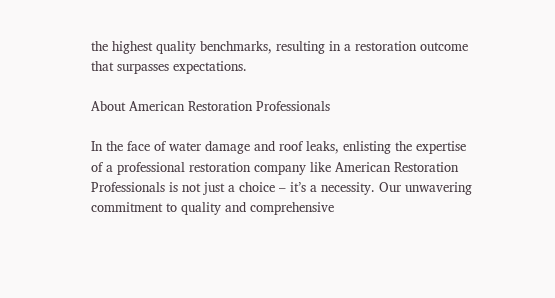the highest quality benchmarks, resulting in a restoration outcome that surpasses expectations.

About American Restoration Professionals

In the face of water damage and roof leaks, enlisting the expertise of a professional restoration company like American Restoration Professionals is not just a choice – it’s a necessity. Our unwavering commitment to quality and comprehensive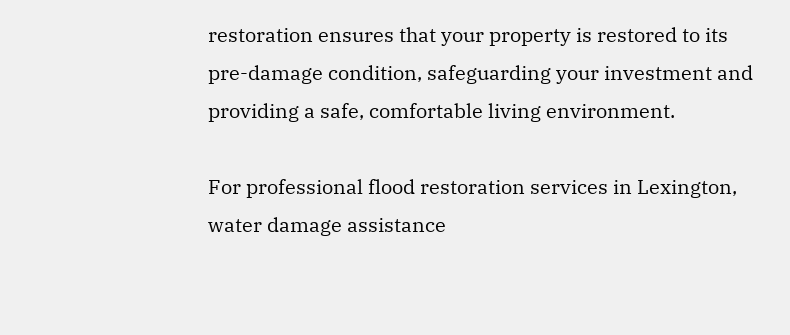restoration ensures that your property is restored to its pre-damage condition, safeguarding your investment and providing a safe, comfortable living environment.

For professional flood restoration services in Lexington, water damage assistance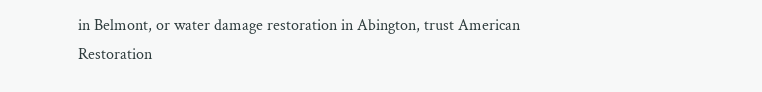in Belmont, or water damage restoration in Abington, trust American Restoration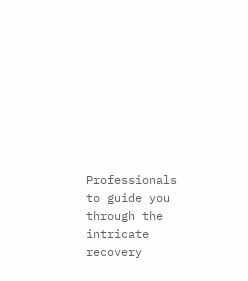Professionals to guide you through the intricate recovery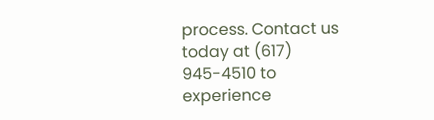process. Contact us today at (617) 945-4510 to experience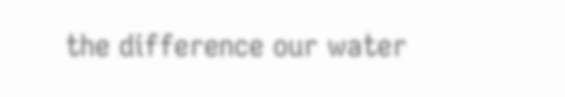the difference our water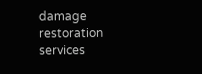damage restoration services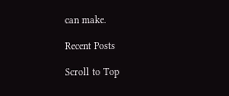can make.

Recent Posts

Scroll to Top